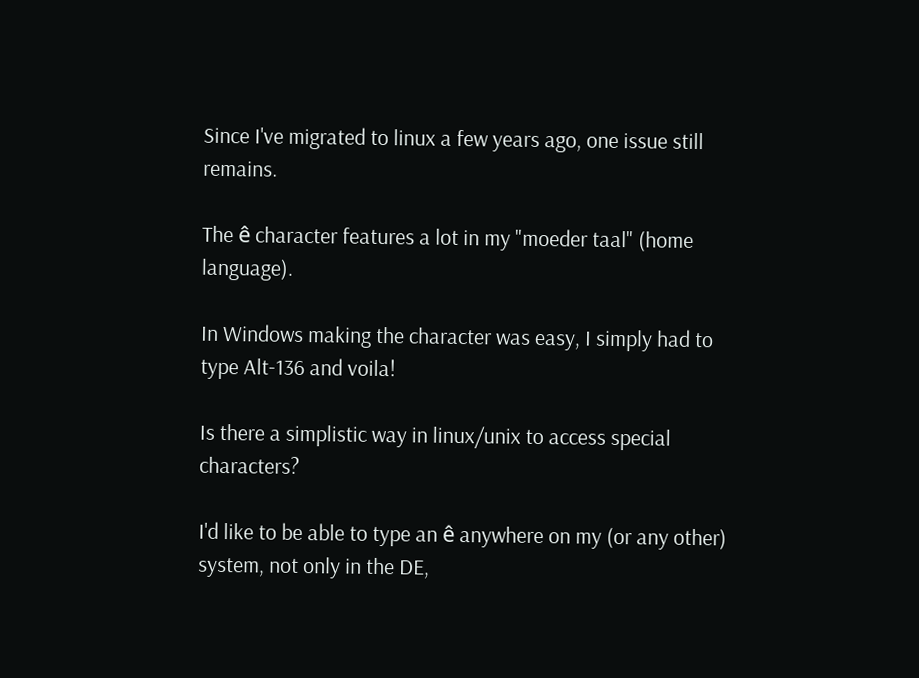Since I've migrated to linux a few years ago, one issue still remains.

The ê character features a lot in my "moeder taal" (home language).

In Windows making the character was easy, I simply had to type Alt-136 and voila!

Is there a simplistic way in linux/unix to access special characters?

I'd like to be able to type an ê anywhere on my (or any other) system, not only in the DE,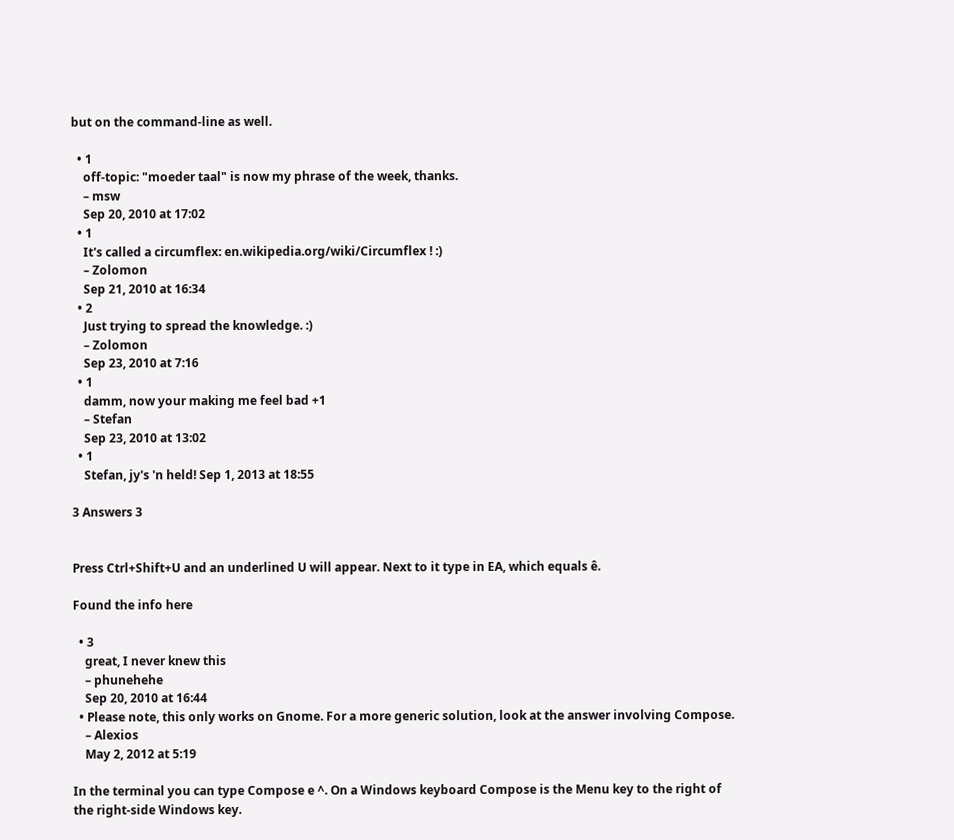but on the command-line as well.

  • 1
    off-topic: "moeder taal" is now my phrase of the week, thanks.
    – msw
    Sep 20, 2010 at 17:02
  • 1
    It's called a circumflex: en.wikipedia.org/wiki/Circumflex ! :)
    – Zolomon
    Sep 21, 2010 at 16:34
  • 2
    Just trying to spread the knowledge. :)
    – Zolomon
    Sep 23, 2010 at 7:16
  • 1
    damm, now your making me feel bad +1
    – Stefan
    Sep 23, 2010 at 13:02
  • 1
    Stefan, jy's 'n held! Sep 1, 2013 at 18:55

3 Answers 3


Press Ctrl+Shift+U and an underlined U will appear. Next to it type in EA, which equals ê.

Found the info here

  • 3
    great, I never knew this
    – phunehehe
    Sep 20, 2010 at 16:44
  • Please note, this only works on Gnome. For a more generic solution, look at the answer involving Compose.
    – Alexios
    May 2, 2012 at 5:19

In the terminal you can type Compose e ^. On a Windows keyboard Compose is the Menu key to the right of the right-side Windows key.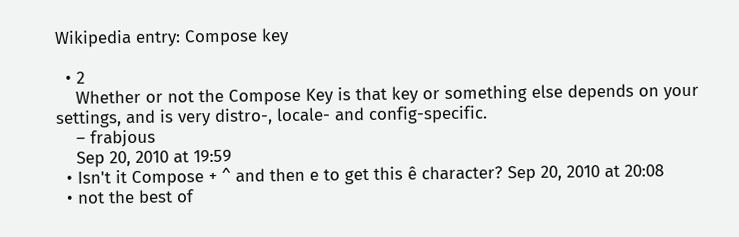Wikipedia entry: Compose key

  • 2
    Whether or not the Compose Key is that key or something else depends on your settings, and is very distro-, locale- and config-specific.
    – frabjous
    Sep 20, 2010 at 19:59
  • Isn't it Compose + ^ and then e to get this ê character? Sep 20, 2010 at 20:08
  • not the best of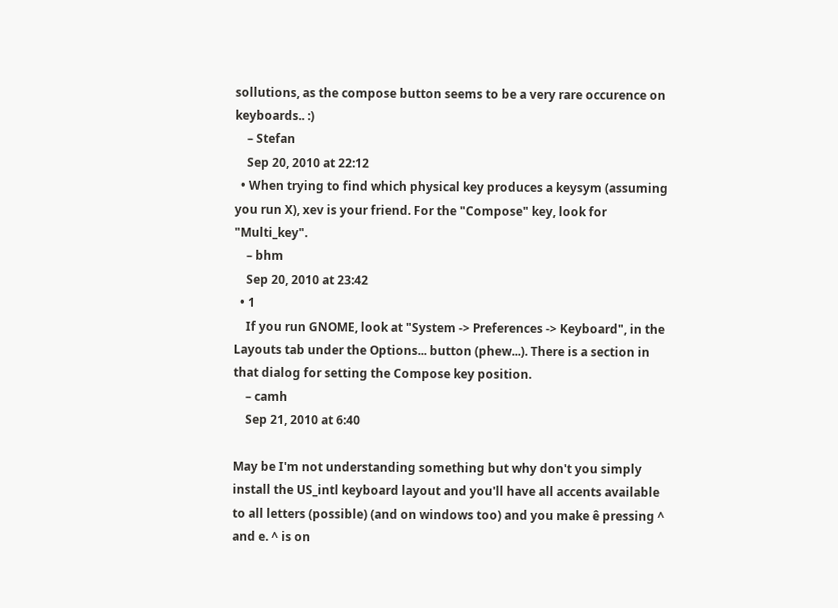sollutions, as the compose button seems to be a very rare occurence on keyboards.. :)
    – Stefan
    Sep 20, 2010 at 22:12
  • When trying to find which physical key produces a keysym (assuming you run X), xev is your friend. For the "Compose" key, look for "Multi_key".
    – bhm
    Sep 20, 2010 at 23:42
  • 1
    If you run GNOME, look at "System -> Preferences -> Keyboard", in the Layouts tab under the Options... button (phew...). There is a section in that dialog for setting the Compose key position.
    – camh
    Sep 21, 2010 at 6:40

May be I'm not understanding something but why don't you simply install the US_intl keyboard layout and you'll have all accents available to all letters (possible) (and on windows too) and you make ê pressing ^ and e. ^ is on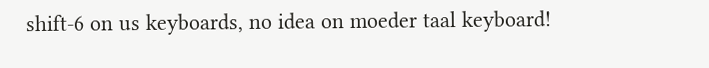shift-6 on us keyboards, no idea on moeder taal keyboard!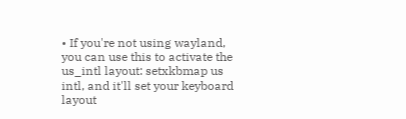• If you're not using wayland, you can use this to activate the us_intl layout: setxkbmap us intl, and it'll set your keyboard layout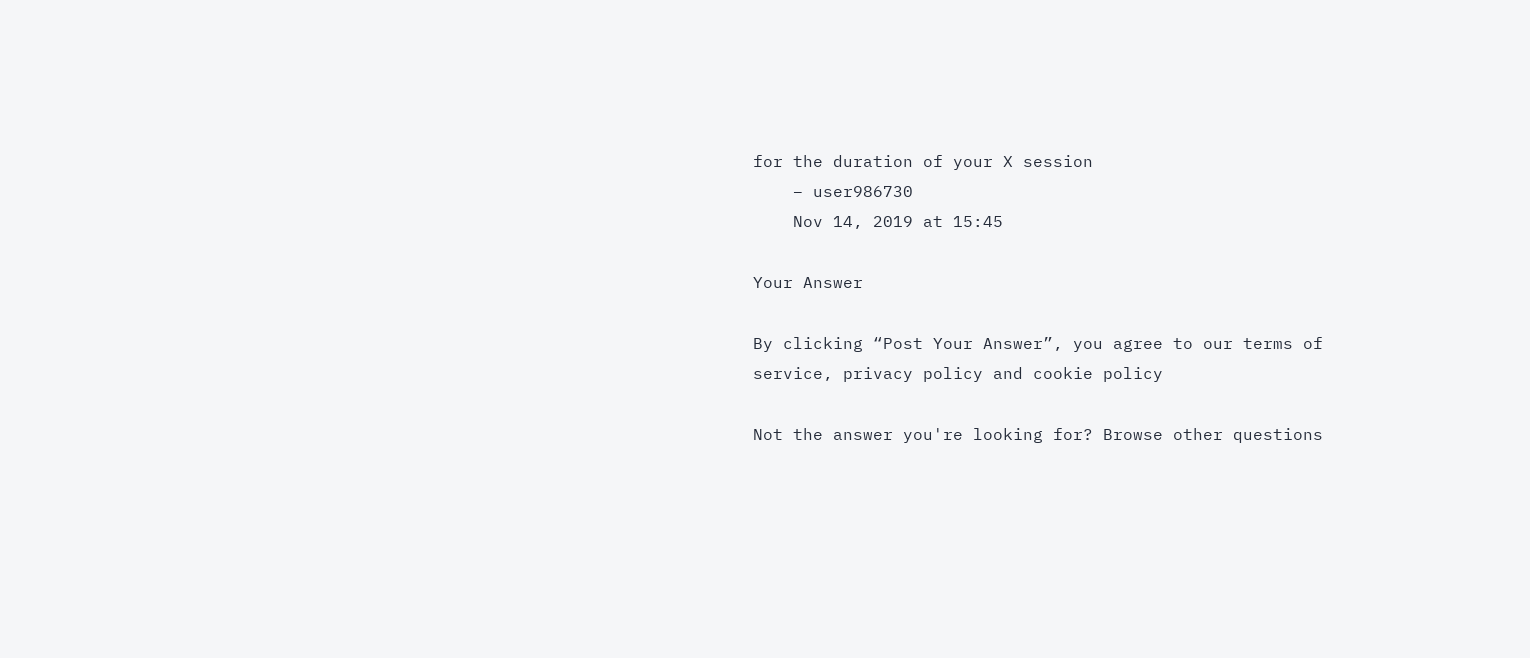for the duration of your X session
    – user986730
    Nov 14, 2019 at 15:45

Your Answer

By clicking “Post Your Answer”, you agree to our terms of service, privacy policy and cookie policy

Not the answer you're looking for? Browse other questions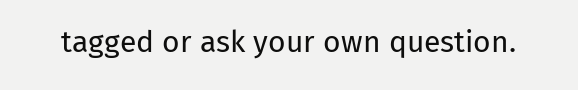tagged or ask your own question.